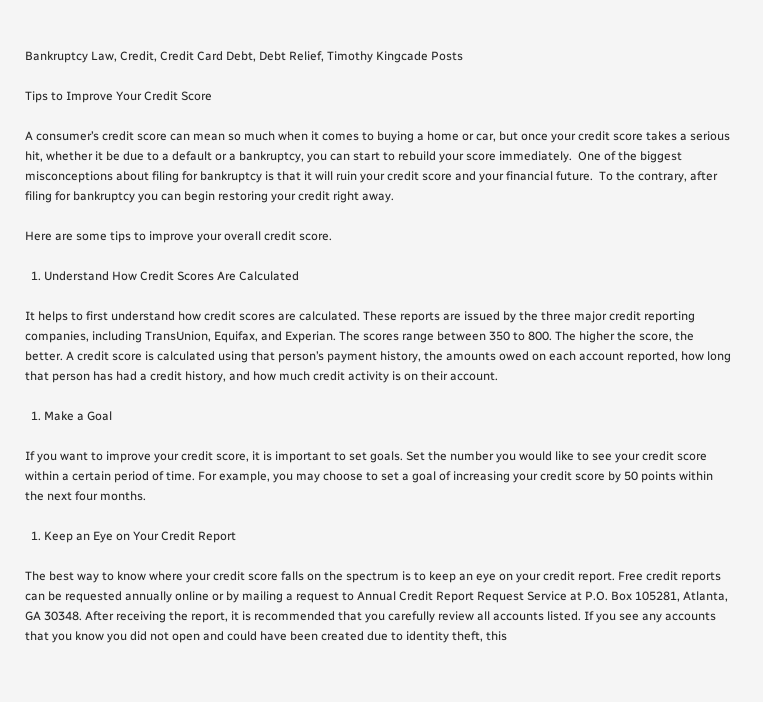Bankruptcy Law, Credit, Credit Card Debt, Debt Relief, Timothy Kingcade Posts

Tips to Improve Your Credit Score

A consumer’s credit score can mean so much when it comes to buying a home or car, but once your credit score takes a serious hit, whether it be due to a default or a bankruptcy, you can start to rebuild your score immediately.  One of the biggest misconceptions about filing for bankruptcy is that it will ruin your credit score and your financial future.  To the contrary, after filing for bankruptcy you can begin restoring your credit right away.

Here are some tips to improve your overall credit score.

  1. Understand How Credit Scores Are Calculated

It helps to first understand how credit scores are calculated. These reports are issued by the three major credit reporting companies, including TransUnion, Equifax, and Experian. The scores range between 350 to 800. The higher the score, the better. A credit score is calculated using that person’s payment history, the amounts owed on each account reported, how long that person has had a credit history, and how much credit activity is on their account.

  1. Make a Goal

If you want to improve your credit score, it is important to set goals. Set the number you would like to see your credit score within a certain period of time. For example, you may choose to set a goal of increasing your credit score by 50 points within the next four months.

  1. Keep an Eye on Your Credit Report

The best way to know where your credit score falls on the spectrum is to keep an eye on your credit report. Free credit reports can be requested annually online or by mailing a request to Annual Credit Report Request Service at P.O. Box 105281, Atlanta, GA 30348. After receiving the report, it is recommended that you carefully review all accounts listed. If you see any accounts that you know you did not open and could have been created due to identity theft, this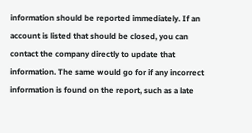information should be reported immediately. If an account is listed that should be closed, you can contact the company directly to update that information. The same would go for if any incorrect information is found on the report, such as a late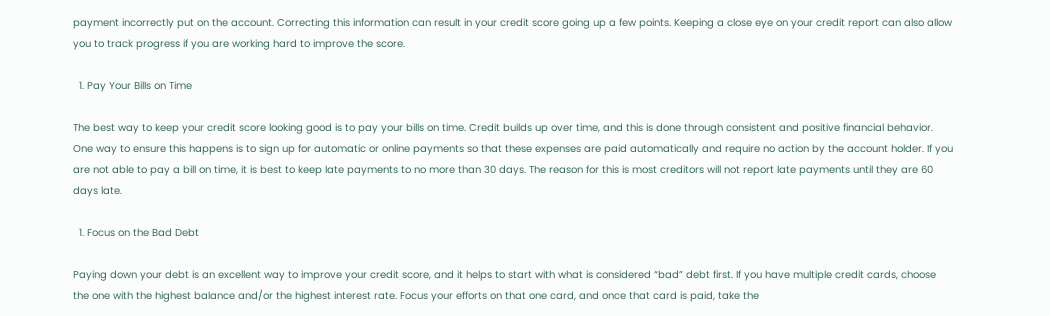payment incorrectly put on the account. Correcting this information can result in your credit score going up a few points. Keeping a close eye on your credit report can also allow you to track progress if you are working hard to improve the score.

  1. Pay Your Bills on Time

The best way to keep your credit score looking good is to pay your bills on time. Credit builds up over time, and this is done through consistent and positive financial behavior. One way to ensure this happens is to sign up for automatic or online payments so that these expenses are paid automatically and require no action by the account holder. If you are not able to pay a bill on time, it is best to keep late payments to no more than 30 days. The reason for this is most creditors will not report late payments until they are 60 days late.

  1. Focus on the Bad Debt

Paying down your debt is an excellent way to improve your credit score, and it helps to start with what is considered “bad” debt first. If you have multiple credit cards, choose the one with the highest balance and/or the highest interest rate. Focus your efforts on that one card, and once that card is paid, take the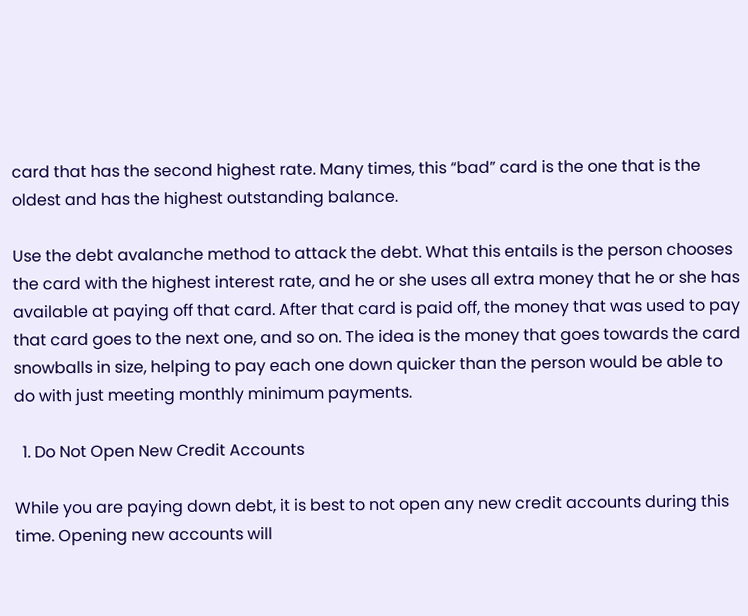card that has the second highest rate. Many times, this “bad” card is the one that is the oldest and has the highest outstanding balance.

Use the debt avalanche method to attack the debt. What this entails is the person chooses the card with the highest interest rate, and he or she uses all extra money that he or she has available at paying off that card. After that card is paid off, the money that was used to pay that card goes to the next one, and so on. The idea is the money that goes towards the card snowballs in size, helping to pay each one down quicker than the person would be able to do with just meeting monthly minimum payments.

  1. Do Not Open New Credit Accounts

While you are paying down debt, it is best to not open any new credit accounts during this time. Opening new accounts will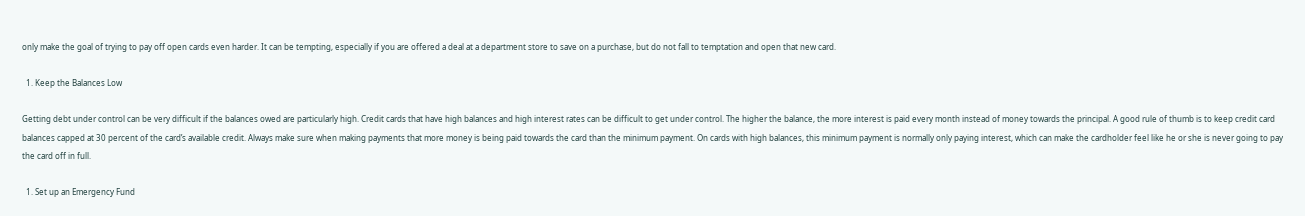only make the goal of trying to pay off open cards even harder. It can be tempting, especially if you are offered a deal at a department store to save on a purchase, but do not fall to temptation and open that new card.

  1. Keep the Balances Low

Getting debt under control can be very difficult if the balances owed are particularly high. Credit cards that have high balances and high interest rates can be difficult to get under control. The higher the balance, the more interest is paid every month instead of money towards the principal. A good rule of thumb is to keep credit card balances capped at 30 percent of the card’s available credit. Always make sure when making payments that more money is being paid towards the card than the minimum payment. On cards with high balances, this minimum payment is normally only paying interest, which can make the cardholder feel like he or she is never going to pay the card off in full.

  1. Set up an Emergency Fund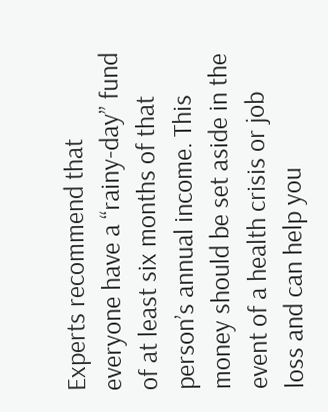Experts recommend that everyone have a “rainy-day” fund of at least six months of that person’s annual income. This money should be set aside in the event of a health crisis or job loss and can help you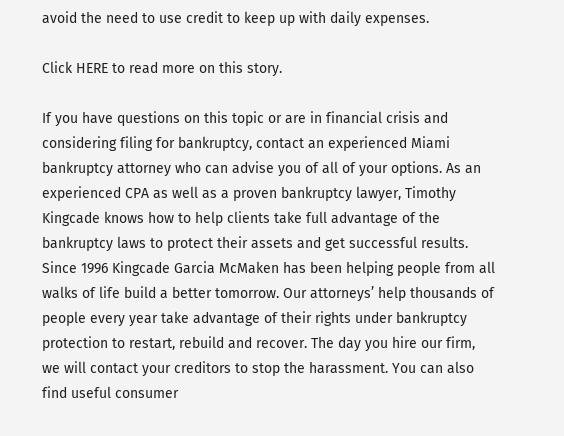avoid the need to use credit to keep up with daily expenses.

Click HERE to read more on this story.

If you have questions on this topic or are in financial crisis and considering filing for bankruptcy, contact an experienced Miami bankruptcy attorney who can advise you of all of your options. As an experienced CPA as well as a proven bankruptcy lawyer, Timothy Kingcade knows how to help clients take full advantage of the bankruptcy laws to protect their assets and get successful results. Since 1996 Kingcade Garcia McMaken has been helping people from all walks of life build a better tomorrow. Our attorneys’ help thousands of people every year take advantage of their rights under bankruptcy protection to restart, rebuild and recover. The day you hire our firm, we will contact your creditors to stop the harassment. You can also find useful consumer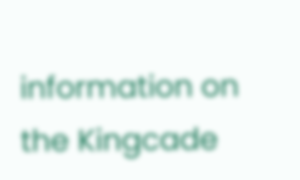information on the Kingcade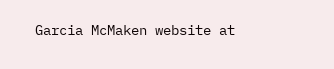Garcia McMaken website at